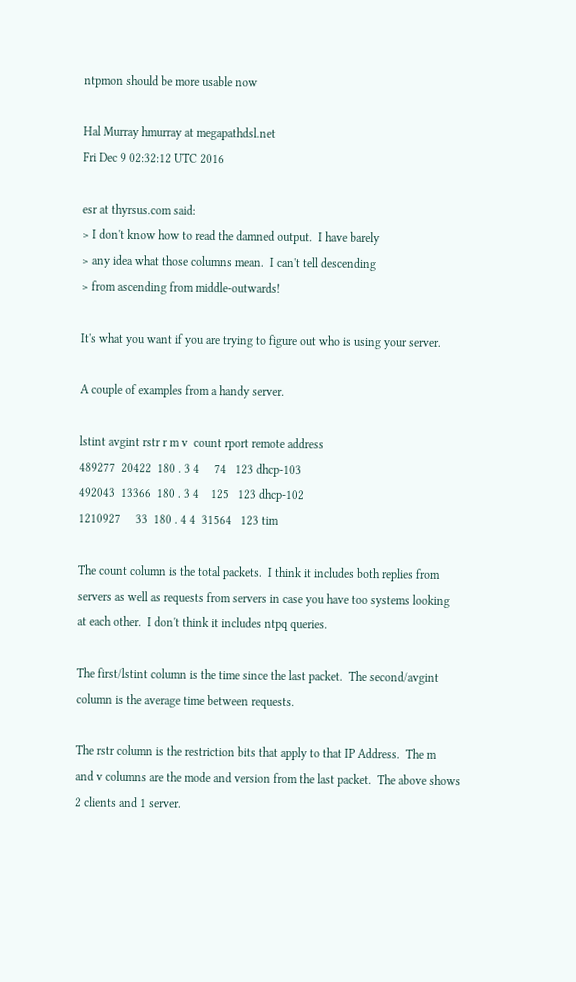ntpmon should be more usable now

Hal Murray hmurray at megapathdsl.net
Fri Dec 9 02:32:12 UTC 2016

esr at thyrsus.com said:
> I don't know how to read the damned output.  I have barely
> any idea what those columns mean.  I can't tell descending
> from ascending from middle-outwards!

It's what you want if you are trying to figure out who is using your server.

A couple of examples from a handy server.

lstint avgint rstr r m v  count rport remote address
489277  20422  180 . 3 4     74   123 dhcp-103
492043  13366  180 . 3 4    125   123 dhcp-102
1210927     33  180 . 4 4  31564   123 tim

The count column is the total packets.  I think it includes both replies from
servers as well as requests from servers in case you have too systems looking
at each other.  I don't think it includes ntpq queries.

The first/lstint column is the time since the last packet.  The second/avgint
column is the average time between requests.

The rstr column is the restriction bits that apply to that IP Address.  The m
and v columns are the mode and version from the last packet.  The above shows
2 clients and 1 server.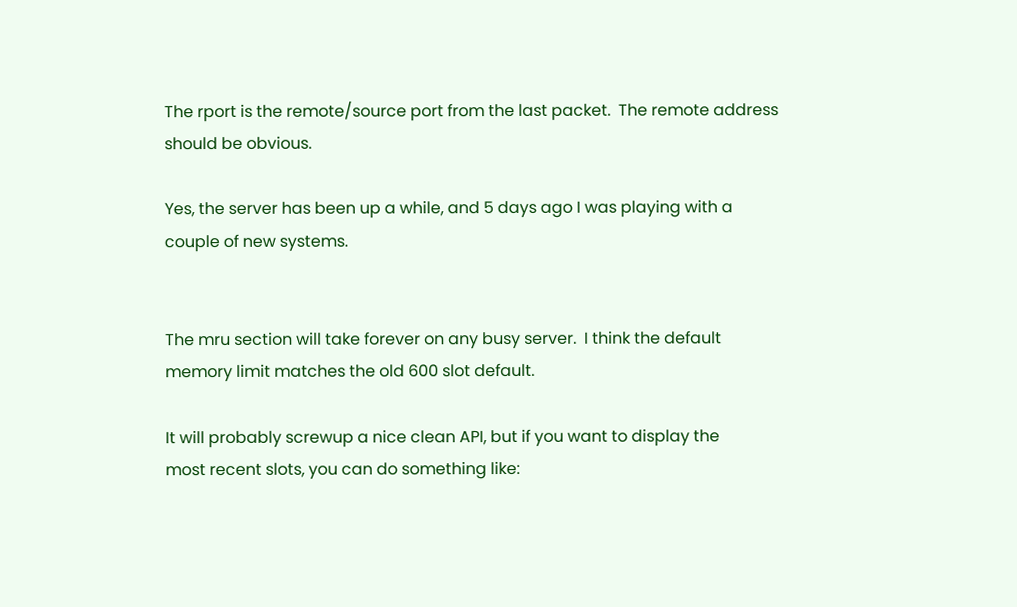The rport is the remote/source port from the last packet.  The remote address
should be obvious.

Yes, the server has been up a while, and 5 days ago I was playing with a
couple of new systems.


The mru section will take forever on any busy server.  I think the default
memory limit matches the old 600 slot default.

It will probably screwup a nice clean API, but if you want to display the
most recent slots, you can do something like: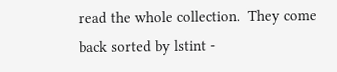read the whole collection.  They come back sorted by lstint -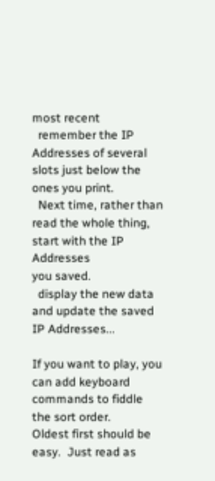most recent
  remember the IP Addresses of several slots just below the ones you print.
  Next time, rather than read the whole thing, start with the IP Addresses
you saved.
  display the new data and update the saved IP Addresses...

If you want to play, you can add keyboard commands to fiddle the sort order.
Oldest first should be easy.  Just read as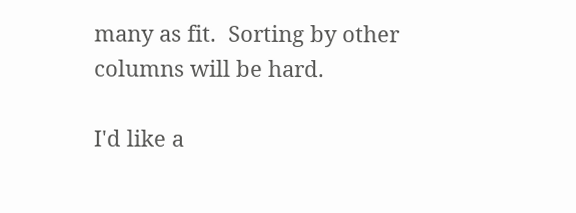many as fit.  Sorting by other
columns will be hard.

I'd like a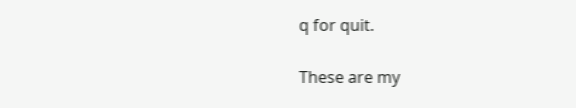q for quit.

These are my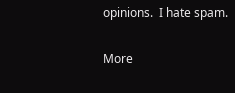opinions.  I hate spam.

More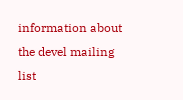information about the devel mailing list